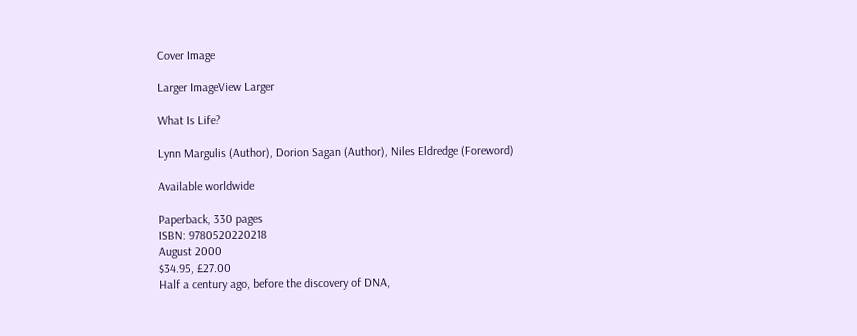Cover Image

Larger ImageView Larger

What Is Life?

Lynn Margulis (Author), Dorion Sagan (Author), Niles Eldredge (Foreword)

Available worldwide

Paperback, 330 pages
ISBN: 9780520220218
August 2000
$34.95, £27.00
Half a century ago, before the discovery of DNA,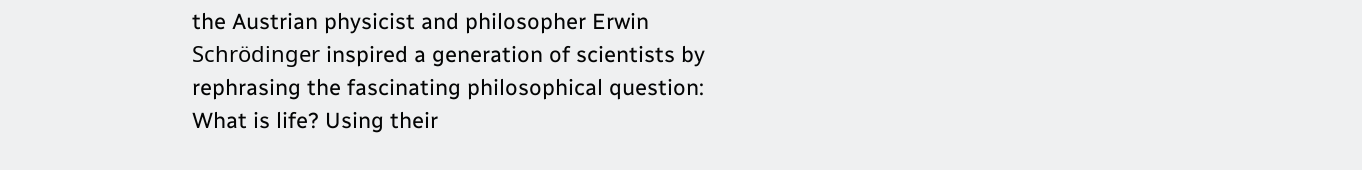the Austrian physicist and philosopher Erwin Schrödinger inspired a generation of scientists by rephrasing the fascinating philosophical question: What is life? Using their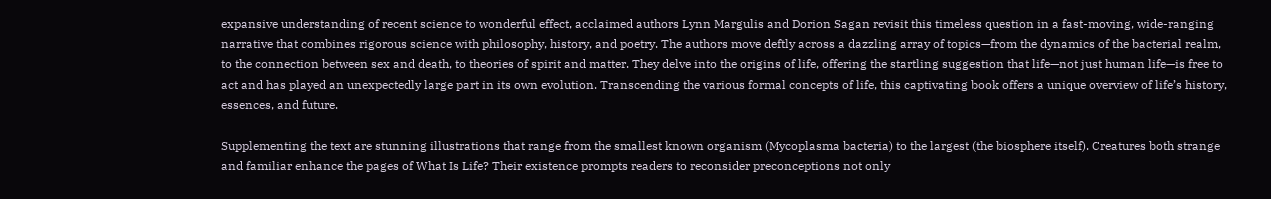expansive understanding of recent science to wonderful effect, acclaimed authors Lynn Margulis and Dorion Sagan revisit this timeless question in a fast-moving, wide-ranging narrative that combines rigorous science with philosophy, history, and poetry. The authors move deftly across a dazzling array of topics—from the dynamics of the bacterial realm, to the connection between sex and death, to theories of spirit and matter. They delve into the origins of life, offering the startling suggestion that life—not just human life—is free to act and has played an unexpectedly large part in its own evolution. Transcending the various formal concepts of life, this captivating book offers a unique overview of life’s history, essences, and future.

Supplementing the text are stunning illustrations that range from the smallest known organism (Mycoplasma bacteria) to the largest (the biosphere itself). Creatures both strange and familiar enhance the pages of What Is Life? Their existence prompts readers to reconsider preconceptions not only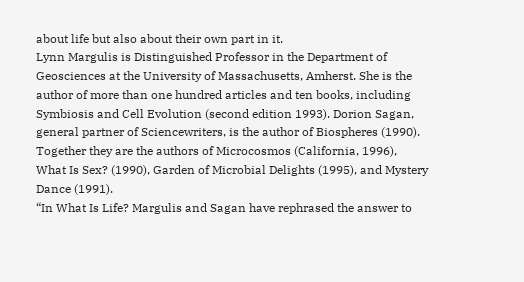about life but also about their own part in it.
Lynn Margulis is Distinguished Professor in the Department of Geosciences at the University of Massachusetts, Amherst. She is the author of more than one hundred articles and ten books, including Symbiosis and Cell Evolution (second edition 1993). Dorion Sagan, general partner of Sciencewriters, is the author of Biospheres (1990). Together they are the authors of Microcosmos (California, 1996), What Is Sex? (1990), Garden of Microbial Delights (1995), and Mystery Dance (1991).
“In What Is Life? Margulis and Sagan have rephrased the answer to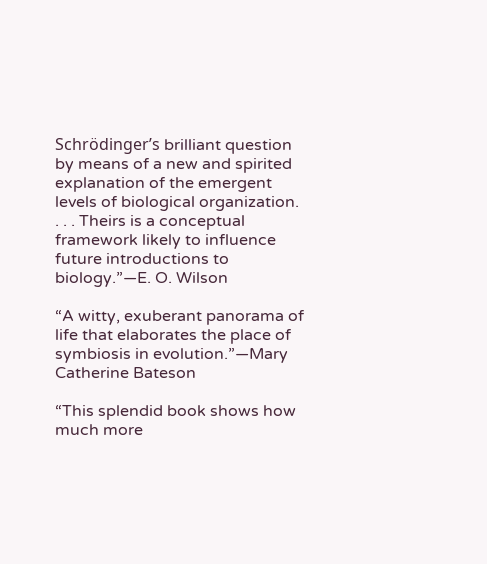Schrödinger’s brilliant question by means of a new and spirited explanation of the emergent levels of biological organization. . . . Theirs is a conceptual framework likely to influence future introductions to biology.”—E. O. Wilson

“A witty, exuberant panorama of life that elaborates the place of symbiosis in evolution.”—Mary Catherine Bateson

“This splendid book shows how much more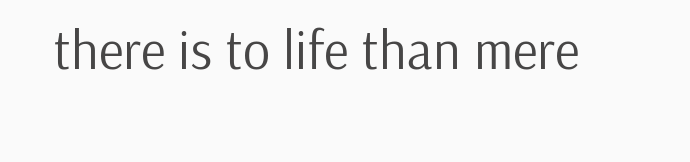there is to life than mere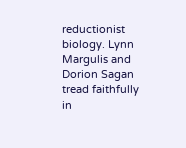reductionist biology. Lynn Margulis and Dorion Sagan tread faithfully in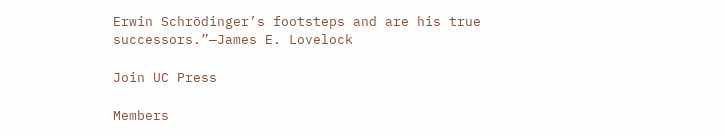Erwin Schrödinger’s footsteps and are his true successors.”—James E. Lovelock

Join UC Press

Members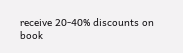receive 20-40% discounts on book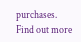purchases. Find out more